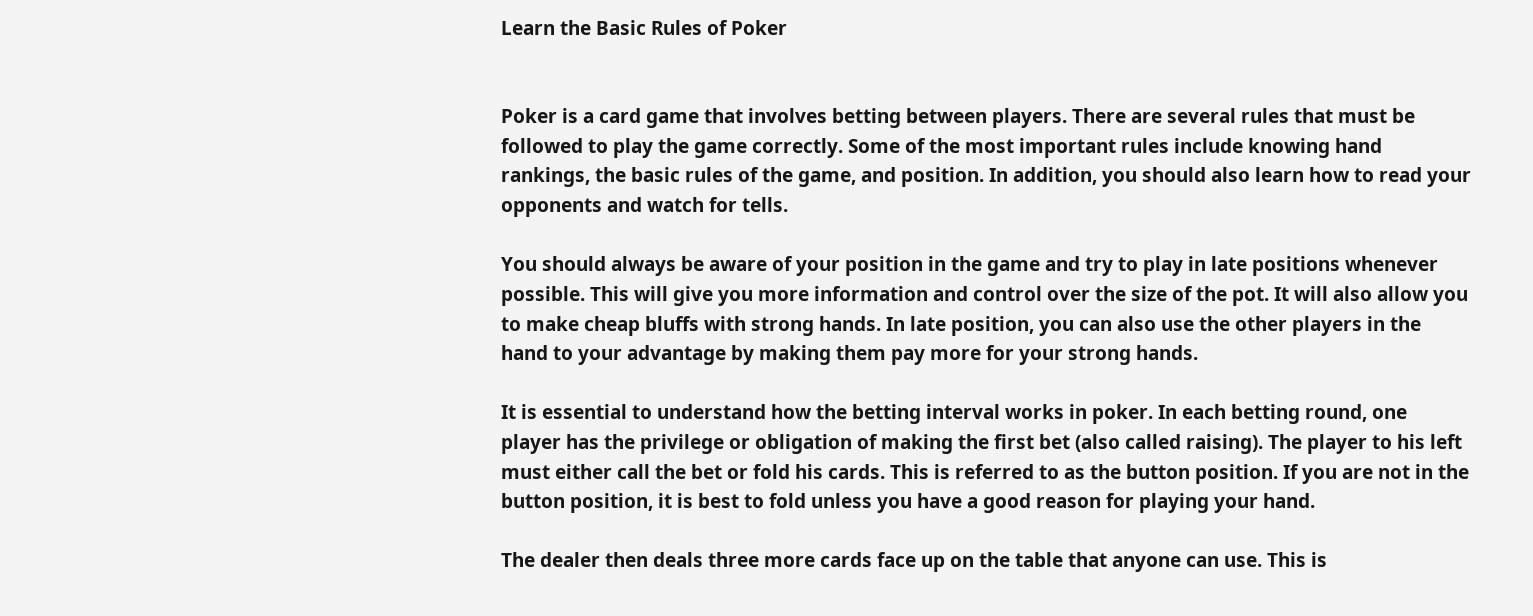Learn the Basic Rules of Poker


Poker is a card game that involves betting between players. There are several rules that must be followed to play the game correctly. Some of the most important rules include knowing hand rankings, the basic rules of the game, and position. In addition, you should also learn how to read your opponents and watch for tells.

You should always be aware of your position in the game and try to play in late positions whenever possible. This will give you more information and control over the size of the pot. It will also allow you to make cheap bluffs with strong hands. In late position, you can also use the other players in the hand to your advantage by making them pay more for your strong hands.

It is essential to understand how the betting interval works in poker. In each betting round, one player has the privilege or obligation of making the first bet (also called raising). The player to his left must either call the bet or fold his cards. This is referred to as the button position. If you are not in the button position, it is best to fold unless you have a good reason for playing your hand.

The dealer then deals three more cards face up on the table that anyone can use. This is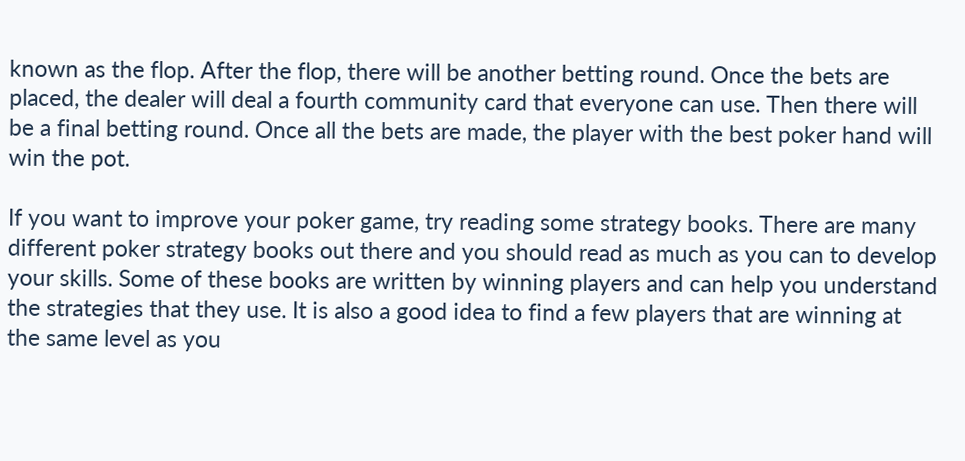known as the flop. After the flop, there will be another betting round. Once the bets are placed, the dealer will deal a fourth community card that everyone can use. Then there will be a final betting round. Once all the bets are made, the player with the best poker hand will win the pot.

If you want to improve your poker game, try reading some strategy books. There are many different poker strategy books out there and you should read as much as you can to develop your skills. Some of these books are written by winning players and can help you understand the strategies that they use. It is also a good idea to find a few players that are winning at the same level as you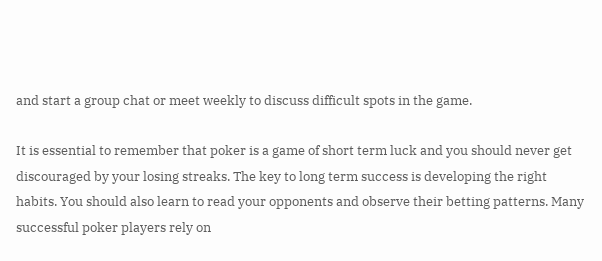and start a group chat or meet weekly to discuss difficult spots in the game.

It is essential to remember that poker is a game of short term luck and you should never get discouraged by your losing streaks. The key to long term success is developing the right habits. You should also learn to read your opponents and observe their betting patterns. Many successful poker players rely on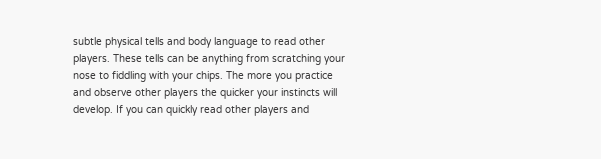subtle physical tells and body language to read other players. These tells can be anything from scratching your nose to fiddling with your chips. The more you practice and observe other players the quicker your instincts will develop. If you can quickly read other players and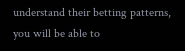understand their betting patterns, you will be able to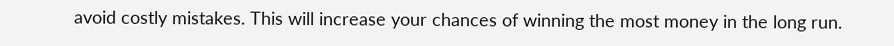avoid costly mistakes. This will increase your chances of winning the most money in the long run.